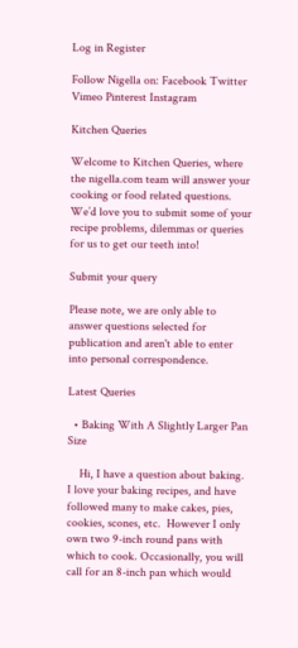Log in Register

Follow Nigella on: Facebook Twitter Vimeo Pinterest Instagram

Kitchen Queries

Welcome to Kitchen Queries, where the nigella.com team will answer your cooking or food related questions.  We’d love you to submit some of your recipe problems, dilemmas or queries for us to get our teeth into!

Submit your query

Please note, we are only able to answer questions selected for publication and aren't able to enter into personal correspondence.

Latest Queries

  • Baking With A Slightly Larger Pan Size

    Hi, I have a question about baking. I love your baking recipes, and have followed many to make cakes, pies, cookies, scones, etc.  However I only own two 9-inch round pans with which to cook. Occasionally, you will call for an 8-inch pan which would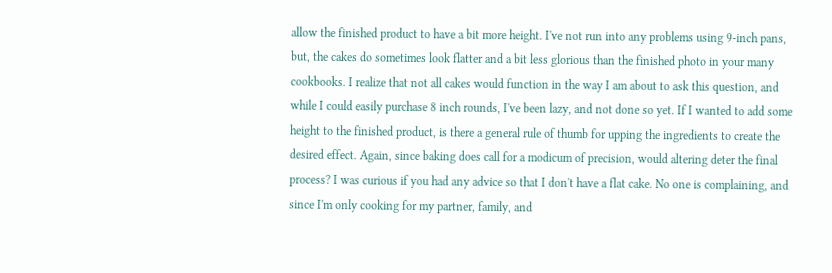allow the finished product to have a bit more height. I've not run into any problems using 9-inch pans, but, the cakes do sometimes look flatter and a bit less glorious than the finished photo in your many cookbooks. I realize that not all cakes would function in the way I am about to ask this question, and while I could easily purchase 8 inch rounds, I've been lazy, and not done so yet. If I wanted to add some height to the finished product, is there a general rule of thumb for upping the ingredients to create the desired effect. Again, since baking does call for a modicum of precision, would altering deter the final process? I was curious if you had any advice so that I don't have a flat cake. No one is complaining, and since I'm only cooking for my partner, family, and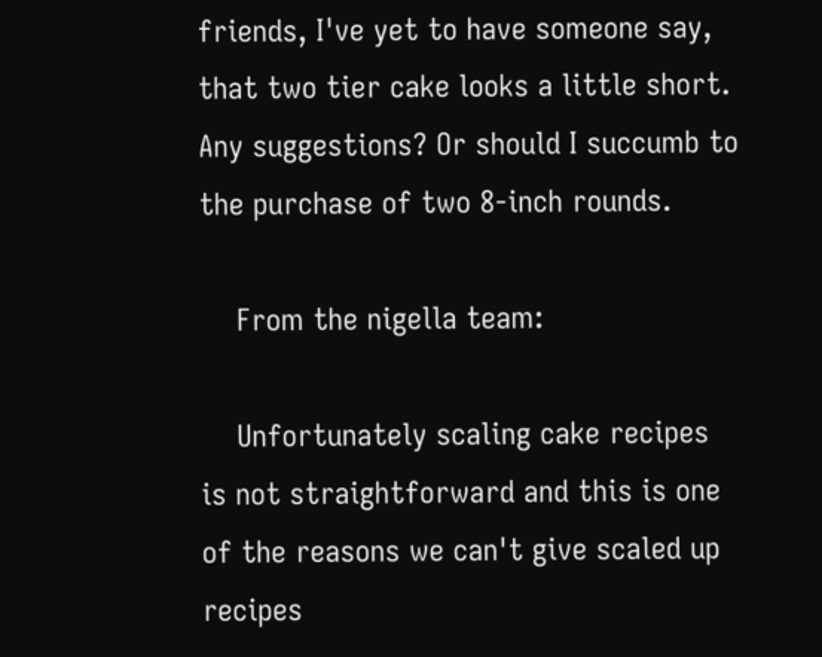friends, I've yet to have someone say, that two tier cake looks a little short. Any suggestions? Or should I succumb to the purchase of two 8-inch rounds.

    From the nigella team:

    Unfortunately scaling cake recipes is not straightforward and this is one of the reasons we can't give scaled up recipes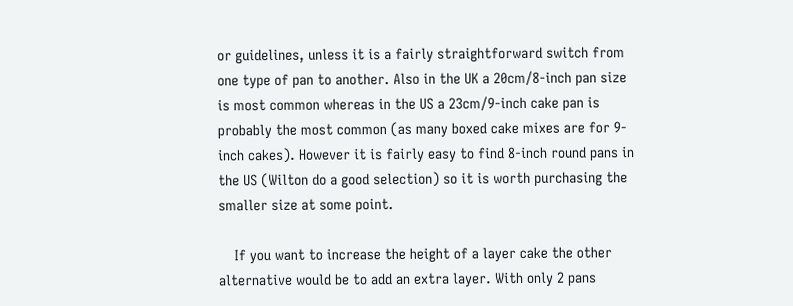or guidelines, unless it is a fairly straightforward switch from one type of pan to another. Also in the UK a 20cm/8-inch pan size is most common whereas in the US a 23cm/9-inch cake pan is probably the most common (as many boxed cake mixes are for 9-inch cakes). However it is fairly easy to find 8-inch round pans in the US (Wilton do a good selection) so it is worth purchasing the smaller size at some point.

    If you want to increase the height of a layer cake the other alternative would be to add an extra layer. With only 2 pans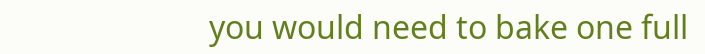you would need to bake one full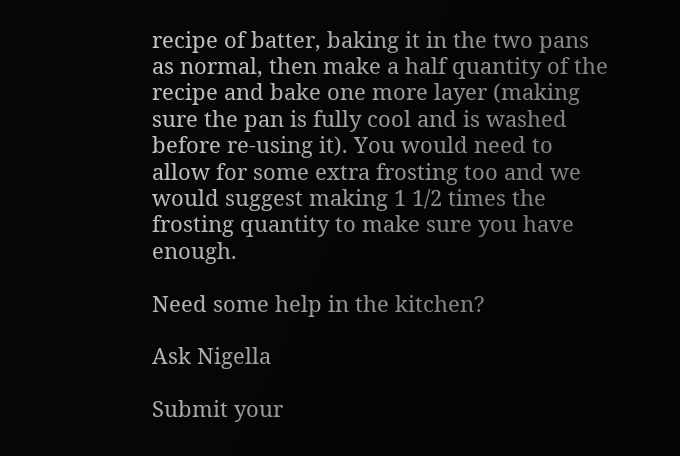recipe of batter, baking it in the two pans as normal, then make a half quantity of the recipe and bake one more layer (making sure the pan is fully cool and is washed before re-using it). You would need to allow for some extra frosting too and we would suggest making 1 1/2 times the frosting quantity to make sure you have enough.

Need some help in the kitchen?

Ask Nigella

Submit your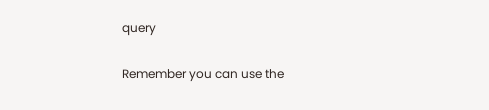query

Remember you can use the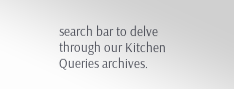search bar to delve through our Kitchen Queries archives.